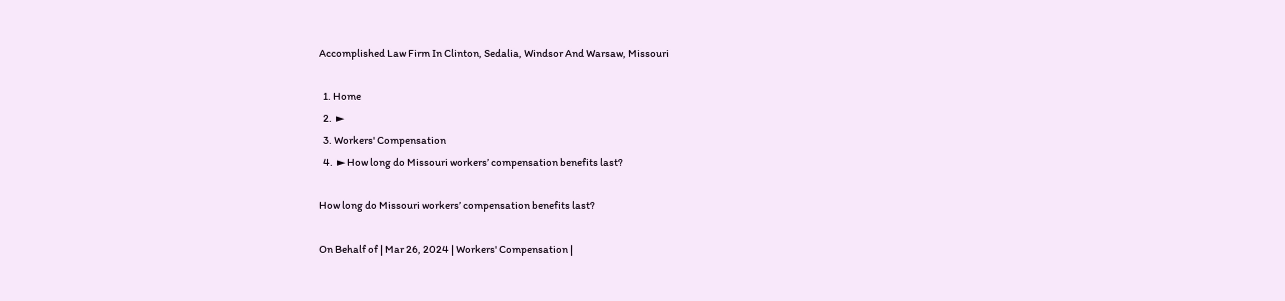Accomplished Law Firm In Clinton, Sedalia, Windsor And Warsaw, Missouri

  1. Home
  2.  ►
  3. Workers' Compensation
  4.  ► How long do Missouri workers’ compensation benefits last?

How long do Missouri workers’ compensation benefits last?

On Behalf of | Mar 26, 2024 | Workers' Compensation |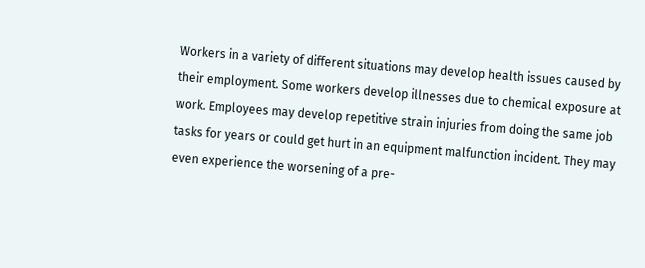Workers in a variety of different situations may develop health issues caused by their employment. Some workers develop illnesses due to chemical exposure at work. Employees may develop repetitive strain injuries from doing the same job tasks for years or could get hurt in an equipment malfunction incident. They may even experience the worsening of a pre-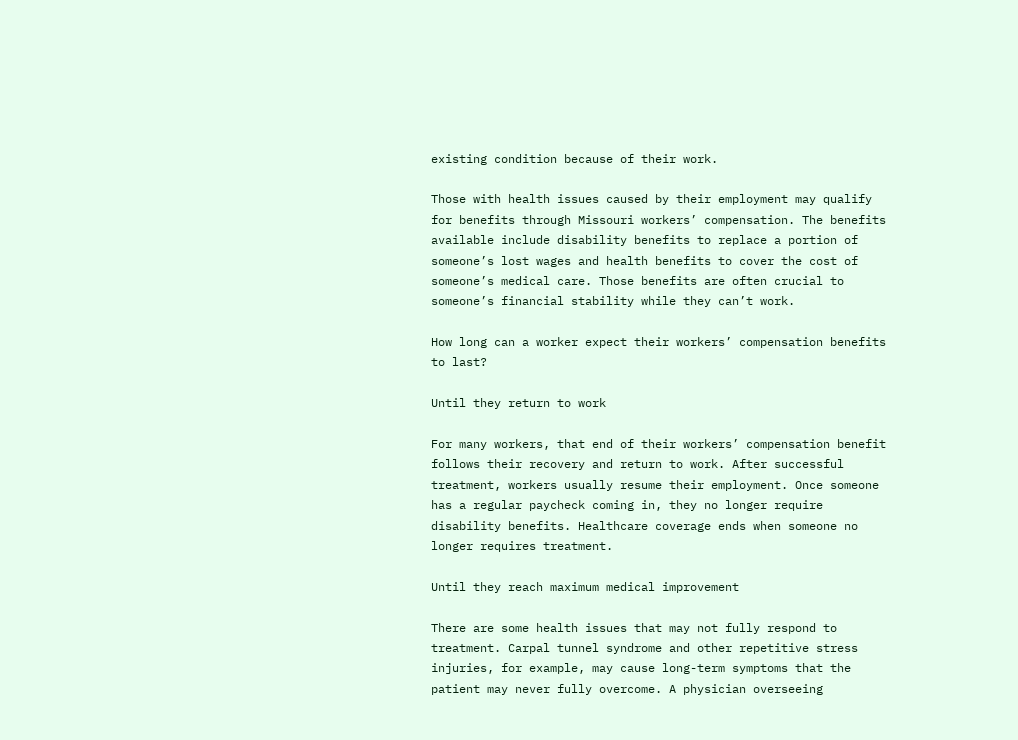existing condition because of their work.

Those with health issues caused by their employment may qualify for benefits through Missouri workers’ compensation. The benefits available include disability benefits to replace a portion of someone’s lost wages and health benefits to cover the cost of someone’s medical care. Those benefits are often crucial to someone’s financial stability while they can’t work.

How long can a worker expect their workers’ compensation benefits to last?

Until they return to work

For many workers, that end of their workers’ compensation benefit follows their recovery and return to work. After successful treatment, workers usually resume their employment. Once someone has a regular paycheck coming in, they no longer require disability benefits. Healthcare coverage ends when someone no longer requires treatment.

Until they reach maximum medical improvement

There are some health issues that may not fully respond to treatment. Carpal tunnel syndrome and other repetitive stress injuries, for example, may cause long-term symptoms that the patient may never fully overcome. A physician overseeing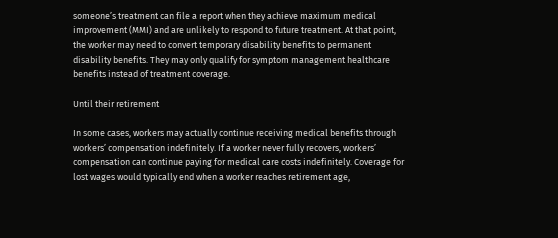someone’s treatment can file a report when they achieve maximum medical improvement (MMI) and are unlikely to respond to future treatment. At that point, the worker may need to convert temporary disability benefits to permanent disability benefits. They may only qualify for symptom management healthcare benefits instead of treatment coverage.

Until their retirement

In some cases, workers may actually continue receiving medical benefits through workers’ compensation indefinitely. If a worker never fully recovers, workers’ compensation can continue paying for medical care costs indefinitely. Coverage for lost wages would typically end when a worker reaches retirement age,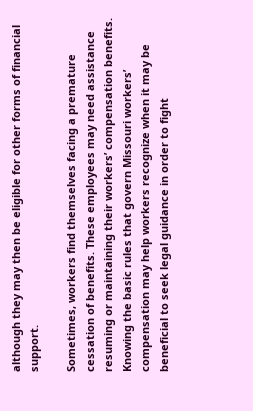although they may then be eligible for other forms of financial support.

Sometimes, workers find themselves facing a premature cessation of benefits. These employees may need assistance resuming or maintaining their workers’ compensation benefits. Knowing the basic rules that govern Missouri workers’ compensation may help workers recognize when it may be beneficial to seek legal guidance in order to fight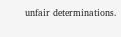unfair determinations.